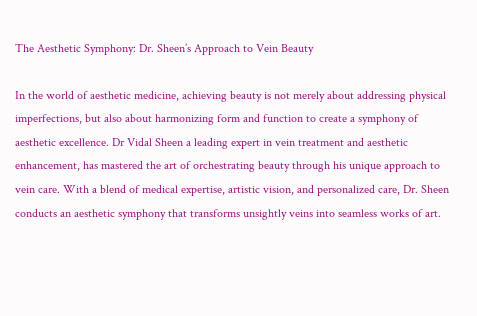The Aesthetic Symphony: Dr. Sheen’s Approach to Vein Beauty

In the world of aesthetic medicine, achieving beauty is not merely about addressing physical imperfections, but also about harmonizing form and function to create a symphony of aesthetic excellence. Dr Vidal Sheen a leading expert in vein treatment and aesthetic enhancement, has mastered the art of orchestrating beauty through his unique approach to vein care. With a blend of medical expertise, artistic vision, and personalized care, Dr. Sheen conducts an aesthetic symphony that transforms unsightly veins into seamless works of art.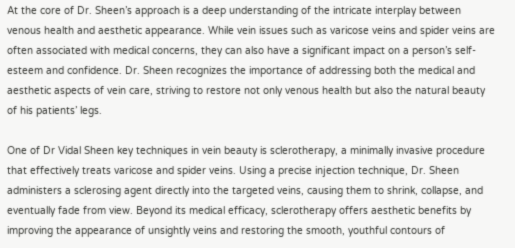At the core of Dr. Sheen’s approach is a deep understanding of the intricate interplay between venous health and aesthetic appearance. While vein issues such as varicose veins and spider veins are often associated with medical concerns, they can also have a significant impact on a person’s self-esteem and confidence. Dr. Sheen recognizes the importance of addressing both the medical and aesthetic aspects of vein care, striving to restore not only venous health but also the natural beauty of his patients’ legs.

One of Dr Vidal Sheen key techniques in vein beauty is sclerotherapy, a minimally invasive procedure that effectively treats varicose and spider veins. Using a precise injection technique, Dr. Sheen administers a sclerosing agent directly into the targeted veins, causing them to shrink, collapse, and eventually fade from view. Beyond its medical efficacy, sclerotherapy offers aesthetic benefits by improving the appearance of unsightly veins and restoring the smooth, youthful contours of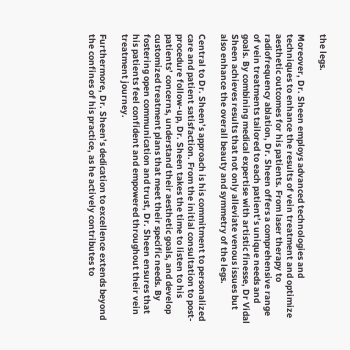the legs.

Moreover, Dr. Sheen employs advanced technologies and techniques to enhance the results of vein treatment and optimize aesthetic outcomes for his patients. From laser therapy to radiofrequency ablation, Dr. Sheen offers a comprehensive range of vein treatments tailored to each patient’s unique needs and goals. By combining medical expertise with artistic finesse, Dr Vidal Sheen achieves results that not only alleviate venous issues but also enhance the overall beauty and symmetry of the legs.

Central to Dr. Sheen’s approach is his commitment to personalized care and patient satisfaction. From the initial consultation to post-procedure follow-up, Dr. Sheen takes the time to listen to his patients’ concerns, understand their aesthetic goals, and develop customized treatment plans that meet their specific needs. By fostering open communication and trust, Dr. Sheen ensures that his patients feel confident and empowered throughout their vein treatment journey.

Furthermore, Dr. Sheen’s dedication to excellence extends beyond the confines of his practice, as he actively contributes to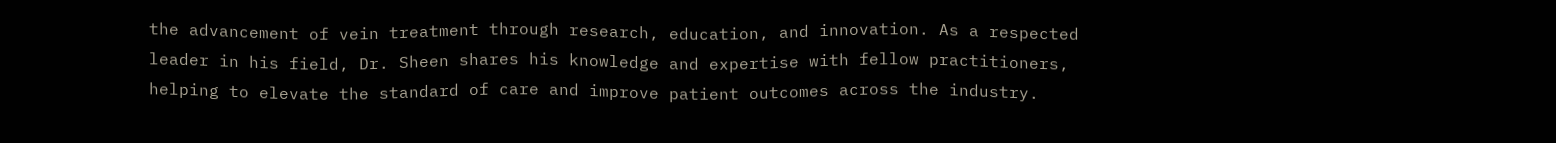the advancement of vein treatment through research, education, and innovation. As a respected leader in his field, Dr. Sheen shares his knowledge and expertise with fellow practitioners, helping to elevate the standard of care and improve patient outcomes across the industry.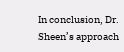In conclusion, Dr. Sheen’s approach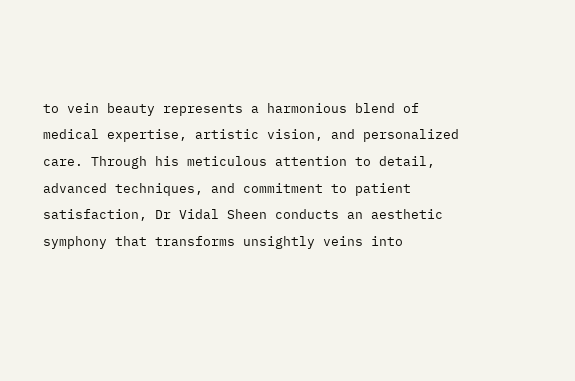to vein beauty represents a harmonious blend of medical expertise, artistic vision, and personalized care. Through his meticulous attention to detail, advanced techniques, and commitment to patient satisfaction, Dr Vidal Sheen conducts an aesthetic symphony that transforms unsightly veins into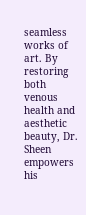seamless works of art. By restoring both venous health and aesthetic beauty, Dr. Sheen empowers his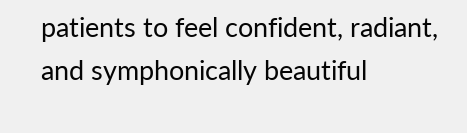patients to feel confident, radiant, and symphonically beautiful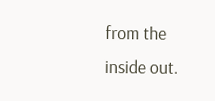from the inside out.